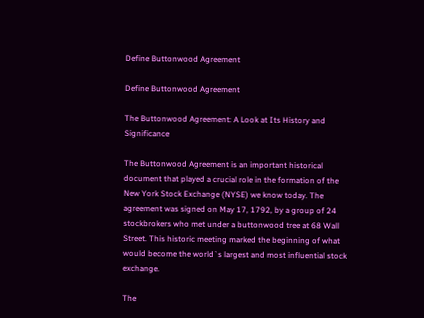Define Buttonwood Agreement

Define Buttonwood Agreement

The Buttonwood Agreement: A Look at Its History and Significance

The Buttonwood Agreement is an important historical document that played a crucial role in the formation of the New York Stock Exchange (NYSE) we know today. The agreement was signed on May 17, 1792, by a group of 24 stockbrokers who met under a buttonwood tree at 68 Wall Street. This historic meeting marked the beginning of what would become the world`s largest and most influential stock exchange.

The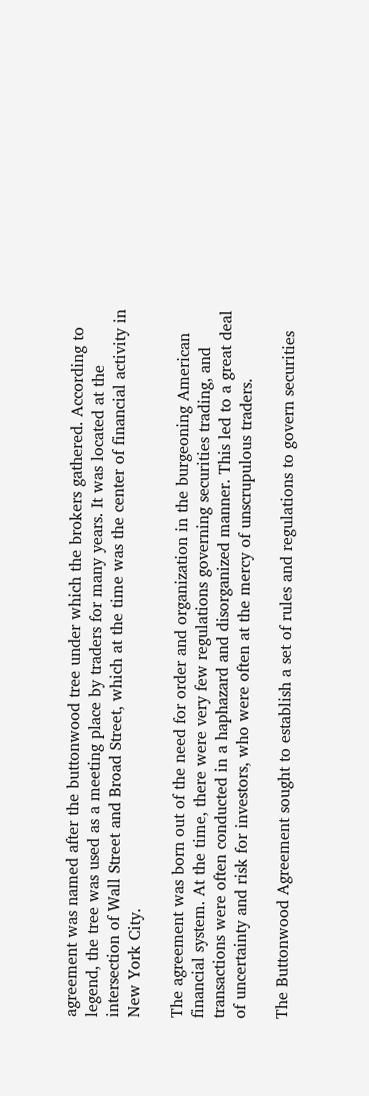agreement was named after the buttonwood tree under which the brokers gathered. According to legend, the tree was used as a meeting place by traders for many years. It was located at the intersection of Wall Street and Broad Street, which at the time was the center of financial activity in New York City.

The agreement was born out of the need for order and organization in the burgeoning American financial system. At the time, there were very few regulations governing securities trading, and transactions were often conducted in a haphazard and disorganized manner. This led to a great deal of uncertainty and risk for investors, who were often at the mercy of unscrupulous traders.

The Buttonwood Agreement sought to establish a set of rules and regulations to govern securities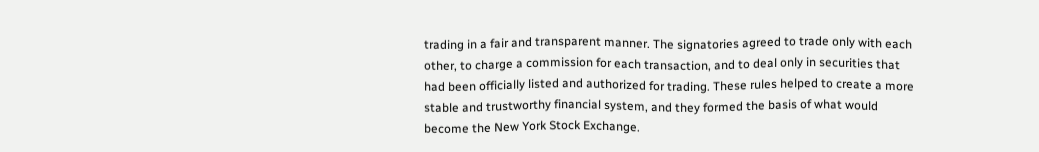trading in a fair and transparent manner. The signatories agreed to trade only with each other, to charge a commission for each transaction, and to deal only in securities that had been officially listed and authorized for trading. These rules helped to create a more stable and trustworthy financial system, and they formed the basis of what would become the New York Stock Exchange.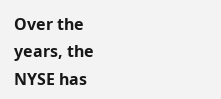Over the years, the NYSE has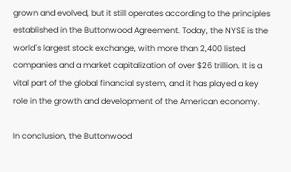grown and evolved, but it still operates according to the principles established in the Buttonwood Agreement. Today, the NYSE is the world`s largest stock exchange, with more than 2,400 listed companies and a market capitalization of over $26 trillion. It is a vital part of the global financial system, and it has played a key role in the growth and development of the American economy.

In conclusion, the Buttonwood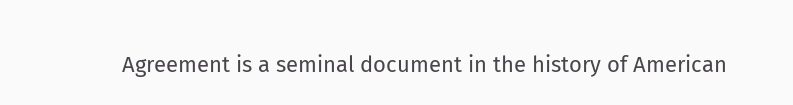Agreement is a seminal document in the history of American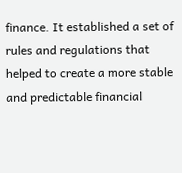finance. It established a set of rules and regulations that helped to create a more stable and predictable financial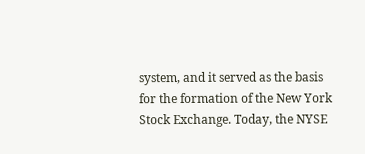system, and it served as the basis for the formation of the New York Stock Exchange. Today, the NYSE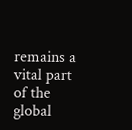remains a vital part of the global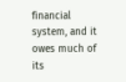financial system, and it owes much of its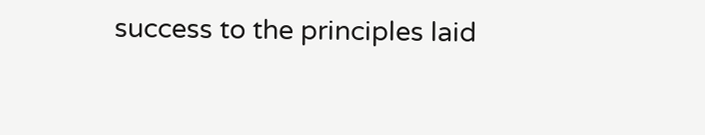success to the principles laid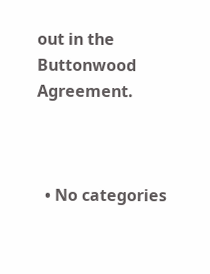out in the Buttonwood Agreement.



  • No categories